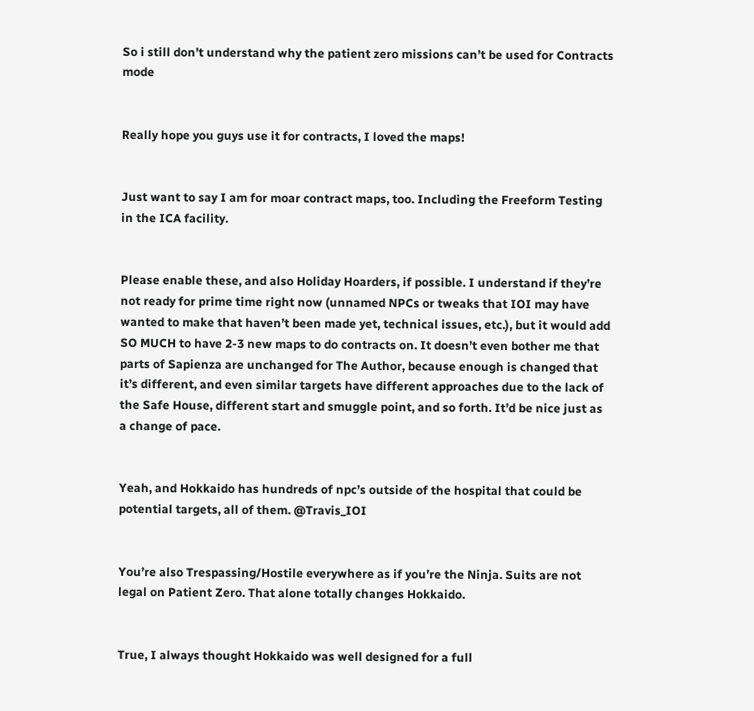So i still don’t understand why the patient zero missions can’t be used for Contracts mode


Really hope you guys use it for contracts, I loved the maps!


Just want to say I am for moar contract maps, too. Including the Freeform Testing in the ICA facility.


Please enable these, and also Holiday Hoarders, if possible. I understand if they’re not ready for prime time right now (unnamed NPCs or tweaks that IOI may have wanted to make that haven’t been made yet, technical issues, etc.), but it would add SO MUCH to have 2-3 new maps to do contracts on. It doesn’t even bother me that parts of Sapienza are unchanged for The Author, because enough is changed that it’s different, and even similar targets have different approaches due to the lack of the Safe House, different start and smuggle point, and so forth. It’d be nice just as a change of pace.


Yeah, and Hokkaido has hundreds of npc’s outside of the hospital that could be potential targets, all of them. @Travis_IOI


You’re also Trespassing/Hostile everywhere as if you’re the Ninja. Suits are not legal on Patient Zero. That alone totally changes Hokkaido.


True, I always thought Hokkaido was well designed for a full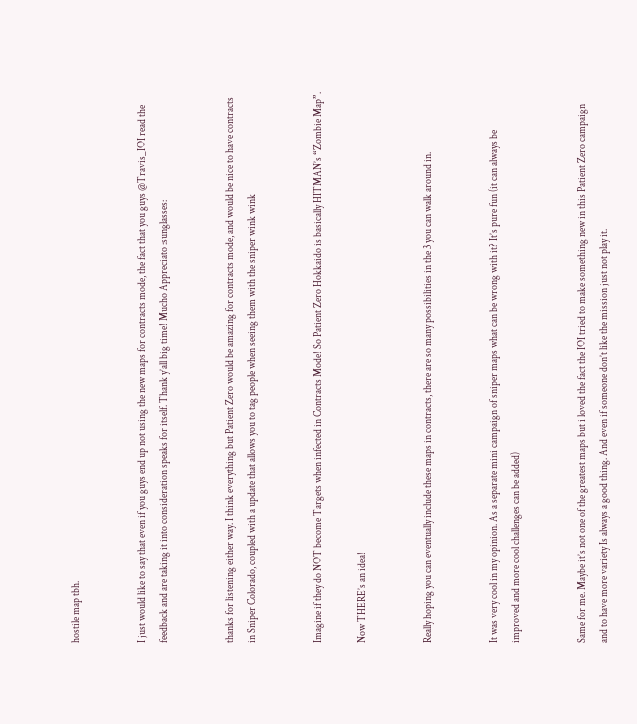hostile map tbh.


I just would like to say that even if you guys end up not using the new maps for contracts mode, the fact that you guys @Travis_IOI read the feedback and are taking it into consideration speaks for itself. Thank y’all big time! Mucho Appreciato :sunglasses:


thanks for listening either way. I think everything but Patient Zero would be amazing for contracts mode, and would be nice to have contracts in Sniper Colorado, coupled with a update that allows you to tag people when seeing them with the sniper wink wink


Imagine if they do NOT become Targets when infected in Contracts Mode! So Patient Zero Hokkaido is basically HITMAN’s “Zombie Map”.

Now THERE’s an idea!


Really hoping you can eventually include these maps in contracts, there are so many possibilities in the 3 you can walk around in.


It was very cool in my opinion. As a separate mini campaign of sniper maps what can be wrong with it? It’s pure fun (it can always be improved and more cool challenges can be added)


Same for me. Maybe it’s not one of the greatest maps but i loved the fact the IOI tried to make something new in this Patient Zero campaign and to have more variety Is always a good thing. And even if someone don’t like the mission just not play it.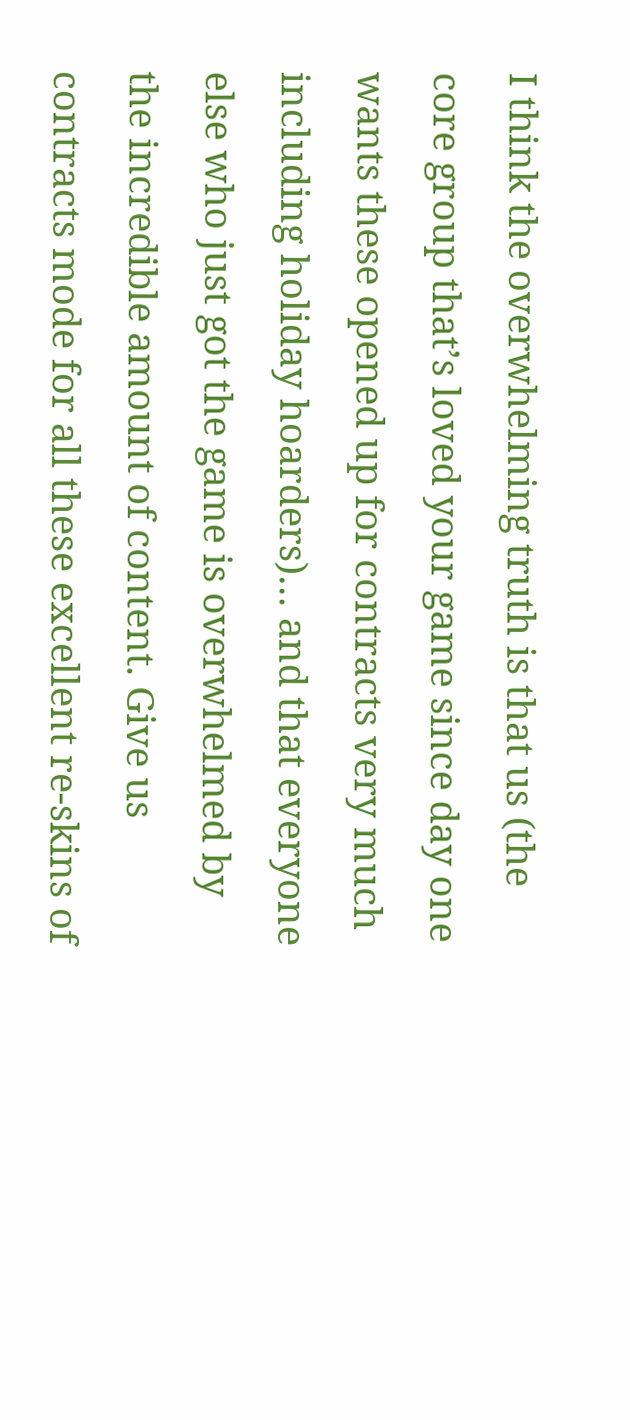I think the overwhelming truth is that us (the core group that’s loved your game since day one wants these opened up for contracts very much including holiday hoarders)… and that everyone else who just got the game is overwhelmed by the incredible amount of content. Give us contracts mode for all these excellent re-skins of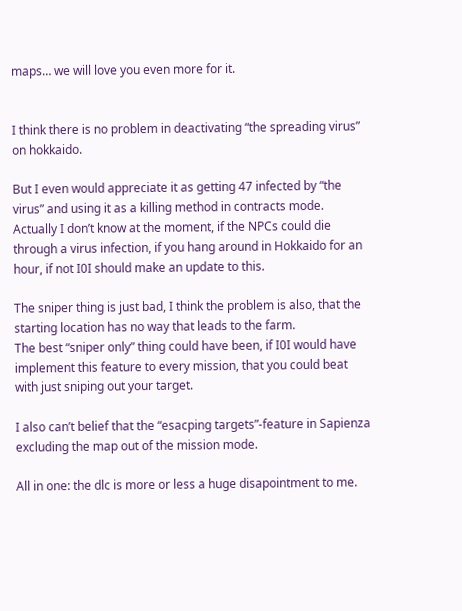maps… we will love you even more for it.


I think there is no problem in deactivating “the spreading virus” on hokkaido.

But I even would appreciate it as getting 47 infected by “the virus” and using it as a killing method in contracts mode.
Actually I don’t know at the moment, if the NPCs could die through a virus infection, if you hang around in Hokkaido for an hour, if not I0I should make an update to this.

The sniper thing is just bad, I think the problem is also, that the starting location has no way that leads to the farm.
The best “sniper only” thing could have been, if I0I would have implement this feature to every mission, that you could beat with just sniping out your target.

I also can’t belief that the “esacping targets”-feature in Sapienza excluding the map out of the mission mode.

All in one: the dlc is more or less a huge disapointment to me.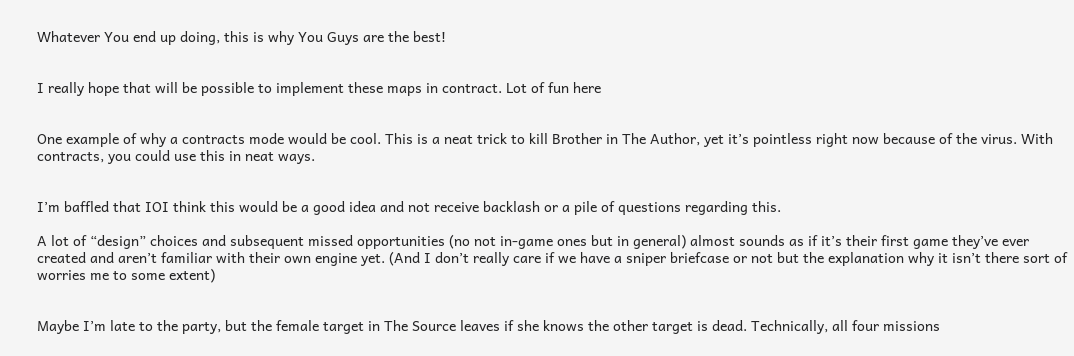Whatever You end up doing, this is why You Guys are the best!


I really hope that will be possible to implement these maps in contract. Lot of fun here


One example of why a contracts mode would be cool. This is a neat trick to kill Brother in The Author, yet it’s pointless right now because of the virus. With contracts, you could use this in neat ways.


I’m baffled that IOI think this would be a good idea and not receive backlash or a pile of questions regarding this.

A lot of “design” choices and subsequent missed opportunities (no not in-game ones but in general) almost sounds as if it’s their first game they’ve ever created and aren’t familiar with their own engine yet. (And I don’t really care if we have a sniper briefcase or not but the explanation why it isn’t there sort of worries me to some extent)


Maybe I’m late to the party, but the female target in The Source leaves if she knows the other target is dead. Technically, all four missions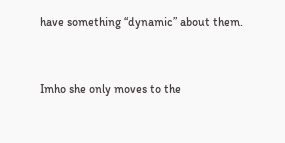have something “dynamic” about them.


Imho she only moves to the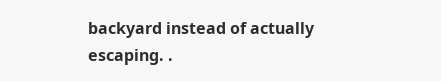backyard instead of actually escaping. .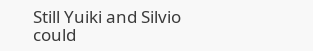Still Yuiki and Silvio could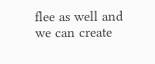flee as well and we can create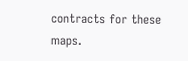contracts for these maps.